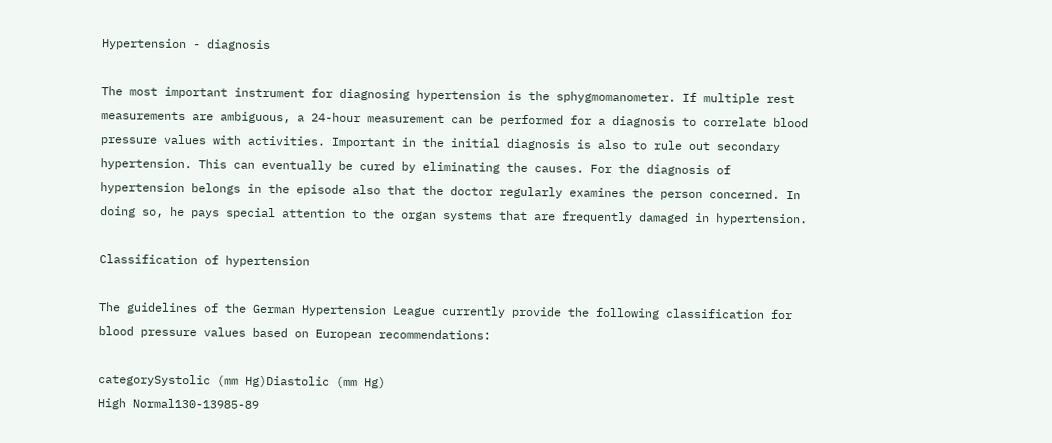Hypertension - diagnosis

The most important instrument for diagnosing hypertension is the sphygmomanometer. If multiple rest measurements are ambiguous, a 24-hour measurement can be performed for a diagnosis to correlate blood pressure values with activities. Important in the initial diagnosis is also to rule out secondary hypertension. This can eventually be cured by eliminating the causes. For the diagnosis of hypertension belongs in the episode also that the doctor regularly examines the person concerned. In doing so, he pays special attention to the organ systems that are frequently damaged in hypertension.

Classification of hypertension

The guidelines of the German Hypertension League currently provide the following classification for blood pressure values based on European recommendations:

categorySystolic (mm Hg)Diastolic (mm Hg)
High Normal130-13985-89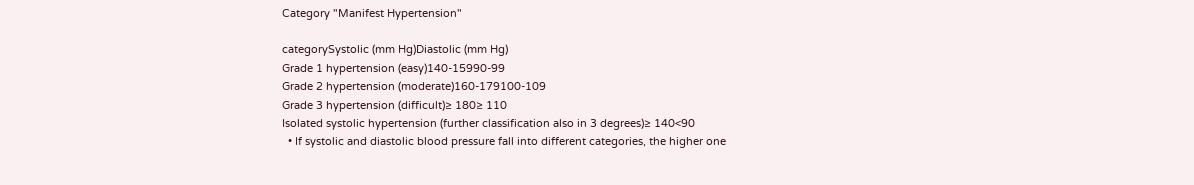Category "Manifest Hypertension"

categorySystolic (mm Hg)Diastolic (mm Hg)
Grade 1 hypertension (easy)140-15990-99
Grade 2 hypertension (moderate)160-179100-109
Grade 3 hypertension (difficult)≥ 180≥ 110
Isolated systolic hypertension (further classification also in 3 degrees)≥ 140<90
  • If systolic and diastolic blood pressure fall into different categories, the higher one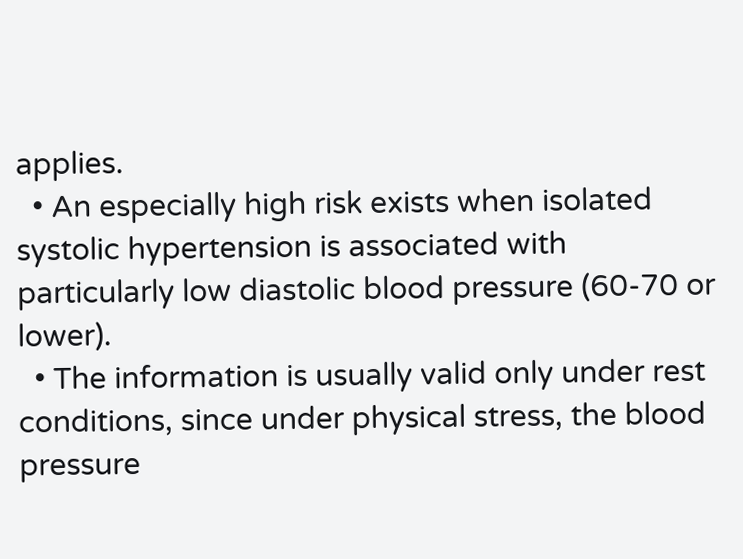applies.
  • An especially high risk exists when isolated systolic hypertension is associated with particularly low diastolic blood pressure (60-70 or lower).
  • The information is usually valid only under rest conditions, since under physical stress, the blood pressure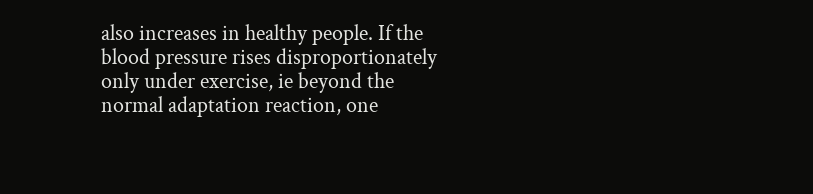also increases in healthy people. If the blood pressure rises disproportionately only under exercise, ie beyond the normal adaptation reaction, one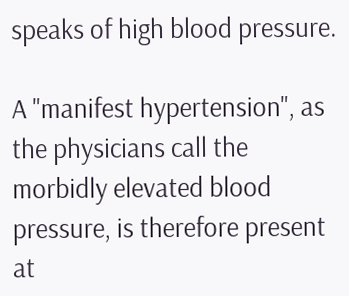speaks of high blood pressure.

A "manifest hypertension", as the physicians call the morbidly elevated blood pressure, is therefore present at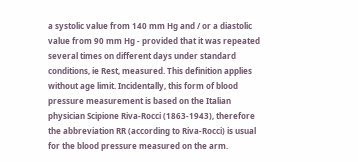a systolic value from 140 mm Hg and / or a diastolic value from 90 mm Hg - provided that it was repeated several times on different days under standard conditions, ie Rest, measured. This definition applies without age limit. Incidentally, this form of blood pressure measurement is based on the Italian physician Scipione Riva-Rocci (1863-1943), therefore the abbreviation RR (according to Riva-Rocci) is usual for the blood pressure measured on the arm.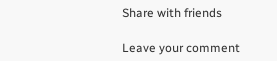Share with friends

Leave your comment